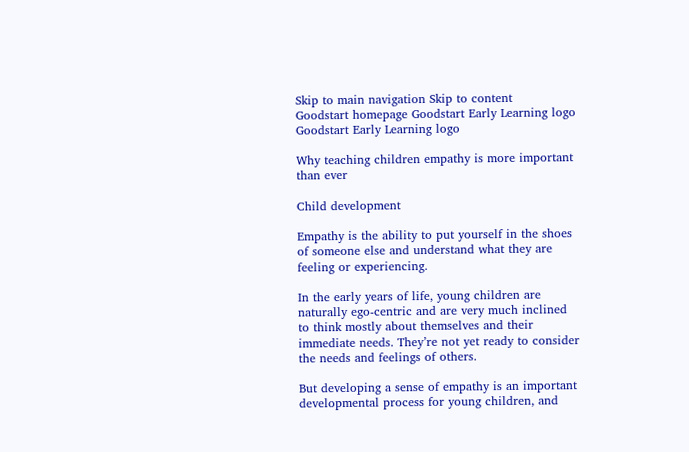Skip to main navigation Skip to content
Goodstart homepage Goodstart Early Learning logo Goodstart Early Learning logo

Why teaching children empathy is more important than ever

Child development

Empathy is the ability to put yourself in the shoes of someone else and understand what they are feeling or experiencing.

In the early years of life, young children are naturally ego-centric and are very much inclined to think mostly about themselves and their immediate needs. They’re not yet ready to consider the needs and feelings of others.

But developing a sense of empathy is an important developmental process for young children, and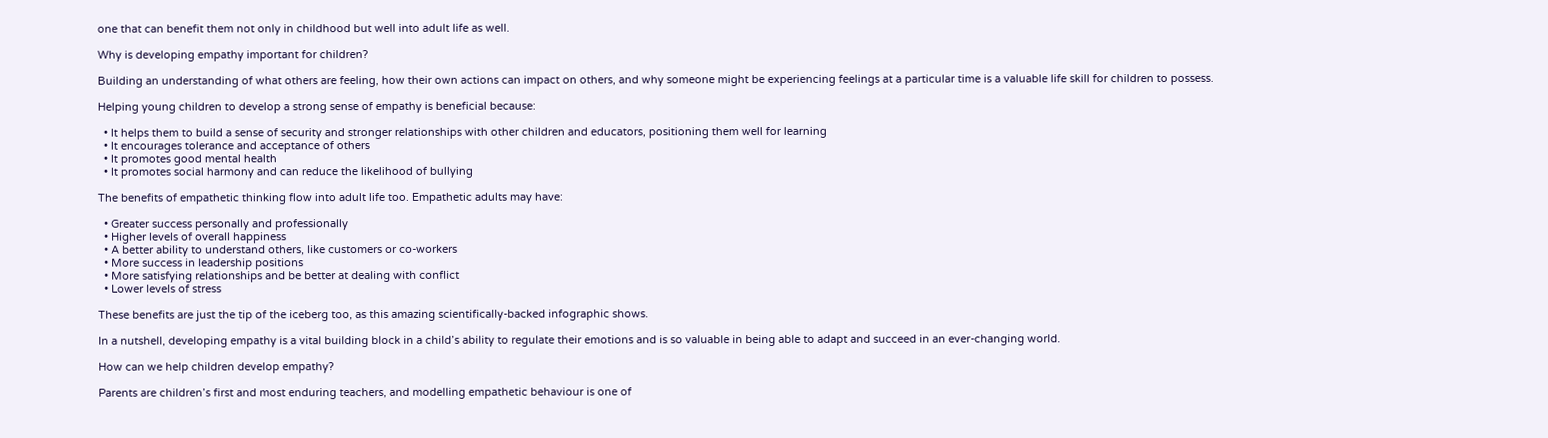one that can benefit them not only in childhood but well into adult life as well.

Why is developing empathy important for children?

Building an understanding of what others are feeling, how their own actions can impact on others, and why someone might be experiencing feelings at a particular time is a valuable life skill for children to possess.

Helping young children to develop a strong sense of empathy is beneficial because:

  • It helps them to build a sense of security and stronger relationships with other children and educators, positioning them well for learning
  • It encourages tolerance and acceptance of others
  • It promotes good mental health
  • It promotes social harmony and can reduce the likelihood of bullying

The benefits of empathetic thinking flow into adult life too. Empathetic adults may have:

  • Greater success personally and professionally
  • Higher levels of overall happiness
  • A better ability to understand others, like customers or co-workers
  • More success in leadership positions
  • More satisfying relationships and be better at dealing with conflict
  • Lower levels of stress

These benefits are just the tip of the iceberg too, as this amazing scientifically-backed infographic shows.

In a nutshell, developing empathy is a vital building block in a child’s ability to regulate their emotions and is so valuable in being able to adapt and succeed in an ever-changing world.

How can we help children develop empathy?

Parents are children’s first and most enduring teachers, and modelling empathetic behaviour is one of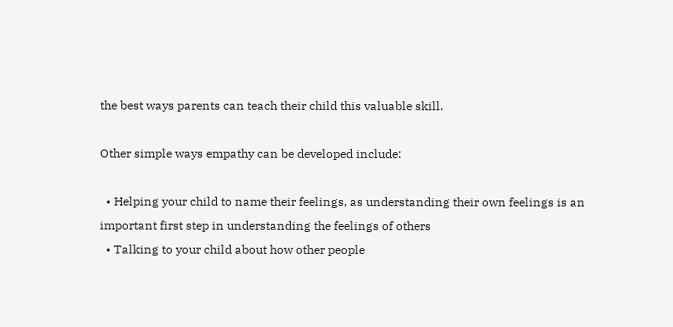the best ways parents can teach their child this valuable skill.

Other simple ways empathy can be developed include:

  • Helping your child to name their feelings, as understanding their own feelings is an important first step in understanding the feelings of others
  • Talking to your child about how other people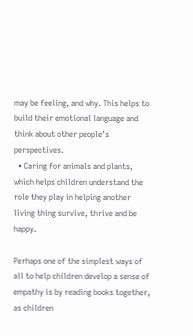may be feeling, and why. This helps to build their emotional language and think about other people’s perspectives.
  • Caring for animals and plants, which helps children understand the role they play in helping another living thing survive, thrive and be happy.

Perhaps one of the simplest ways of all to help children develop a sense of empathy is by reading books together, as children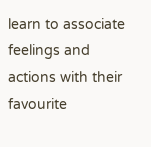learn to associate feelings and actions with their favourite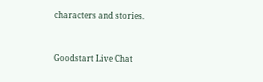characters and stories.


Goodstart Live Chat